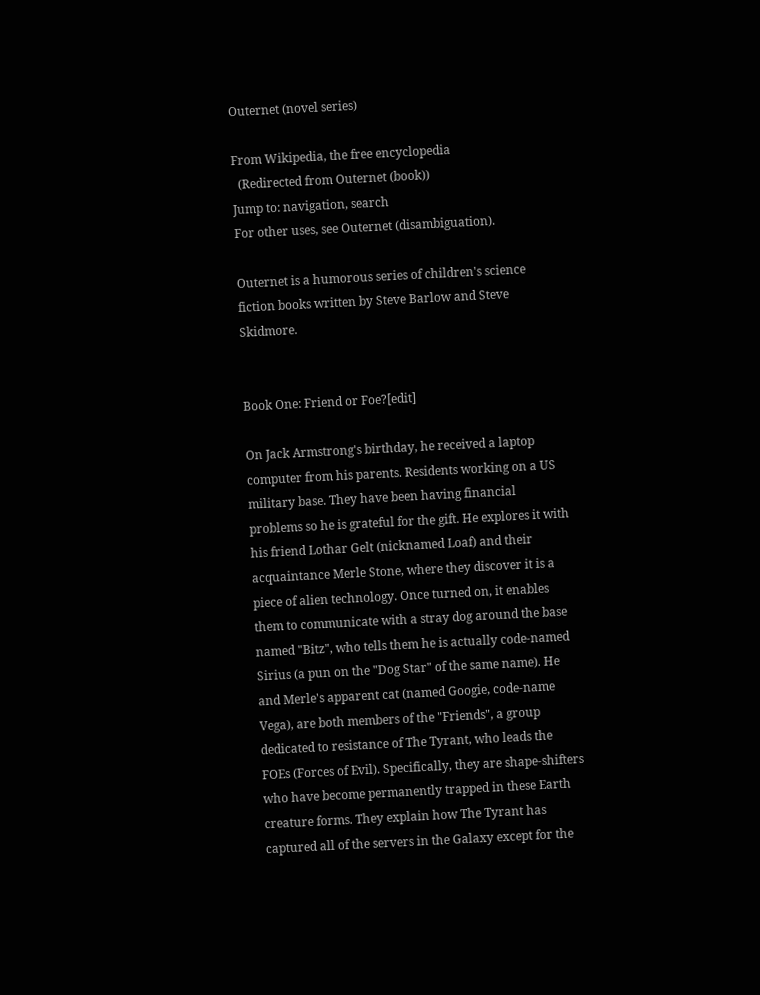Outernet (novel series)

From Wikipedia, the free encyclopedia
  (Redirected from Outernet (book))
Jump to: navigation, search
For other uses, see Outernet (disambiguation).

Outernet is a humorous series of children's science fiction books written by Steve Barlow and Steve Skidmore.


Book One: Friend or Foe?[edit]

On Jack Armstrong's birthday, he received a laptop computer from his parents. Residents working on a US military base. They have been having financial problems so he is grateful for the gift. He explores it with his friend Lothar Gelt (nicknamed Loaf) and their acquaintance Merle Stone, where they discover it is a piece of alien technology. Once turned on, it enables them to communicate with a stray dog around the base named "Bitz", who tells them he is actually code-named Sirius (a pun on the "Dog Star" of the same name). He and Merle's apparent cat (named Googie, code-name Vega), are both members of the "Friends", a group dedicated to resistance of The Tyrant, who leads the FOEs (Forces of Evil). Specifically, they are shape-shifters who have become permanently trapped in these Earth creature forms. They explain how The Tyrant has captured all of the servers in the Galaxy except for the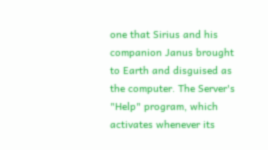one that Sirius and his companion Janus brought to Earth and disguised as the computer. The Server's "Help" program, which activates whenever its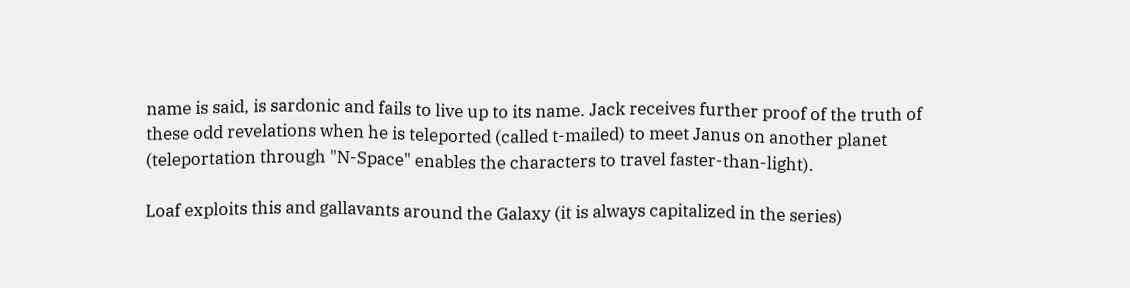name is said, is sardonic and fails to live up to its name. Jack receives further proof of the truth of these odd revelations when he is teleported (called t-mailed) to meet Janus on another planet (teleportation through "N-Space" enables the characters to travel faster-than-light).

Loaf exploits this and gallavants around the Galaxy (it is always capitalized in the series)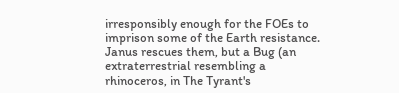irresponsibly enough for the FOEs to imprison some of the Earth resistance. Janus rescues them, but a Bug (an extraterrestrial resembling a rhinoceros, in The Tyrant's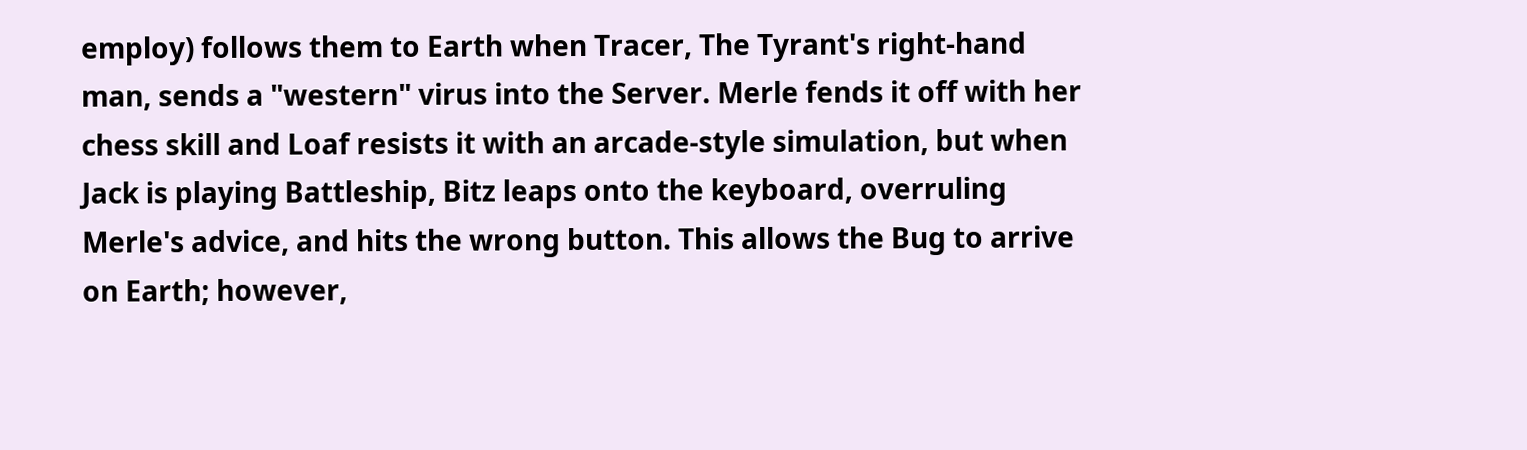employ) follows them to Earth when Tracer, The Tyrant's right-hand man, sends a "western" virus into the Server. Merle fends it off with her chess skill and Loaf resists it with an arcade-style simulation, but when Jack is playing Battleship, Bitz leaps onto the keyboard, overruling Merle's advice, and hits the wrong button. This allows the Bug to arrive on Earth; however,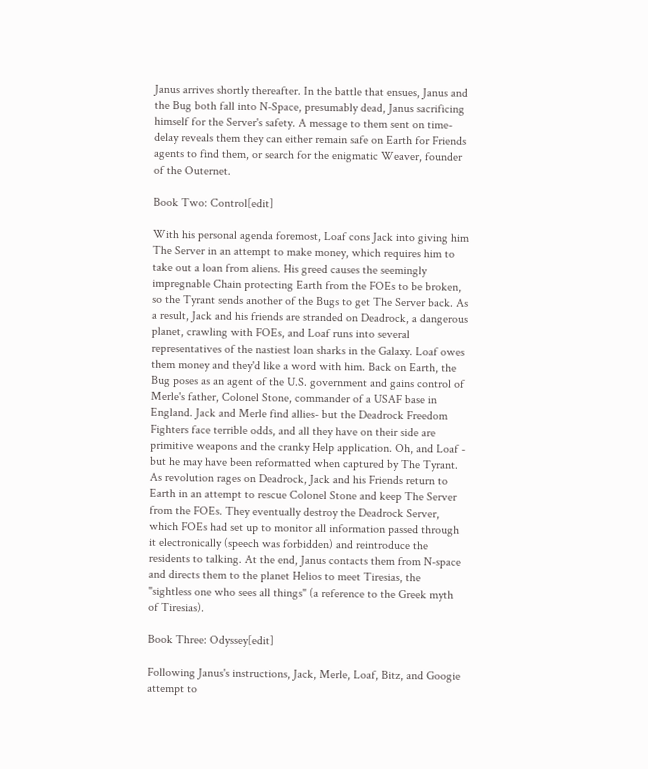Janus arrives shortly thereafter. In the battle that ensues, Janus and the Bug both fall into N-Space, presumably dead, Janus sacrificing himself for the Server's safety. A message to them sent on time-delay reveals them they can either remain safe on Earth for Friends agents to find them, or search for the enigmatic Weaver, founder of the Outernet.

Book Two: Control[edit]

With his personal agenda foremost, Loaf cons Jack into giving him The Server in an attempt to make money, which requires him to take out a loan from aliens. His greed causes the seemingly impregnable Chain protecting Earth from the FOEs to be broken, so the Tyrant sends another of the Bugs to get The Server back. As a result, Jack and his friends are stranded on Deadrock, a dangerous planet, crawling with FOEs, and Loaf runs into several representatives of the nastiest loan sharks in the Galaxy. Loaf owes them money and they'd like a word with him. Back on Earth, the Bug poses as an agent of the U.S. government and gains control of Merle's father, Colonel Stone, commander of a USAF base in England. Jack and Merle find allies- but the Deadrock Freedom Fighters face terrible odds, and all they have on their side are primitive weapons and the cranky Help application. Oh, and Loaf - but he may have been reformatted when captured by The Tyrant. As revolution rages on Deadrock, Jack and his Friends return to Earth in an attempt to rescue Colonel Stone and keep The Server from the FOEs. They eventually destroy the Deadrock Server, which FOEs had set up to monitor all information passed through it electronically (speech was forbidden) and reintroduce the residents to talking. At the end, Janus contacts them from N-space and directs them to the planet Helios to meet Tiresias, the "sightless one who sees all things" (a reference to the Greek myth of Tiresias).

Book Three: Odyssey[edit]

Following Janus's instructions, Jack, Merle, Loaf, Bitz, and Googie attempt to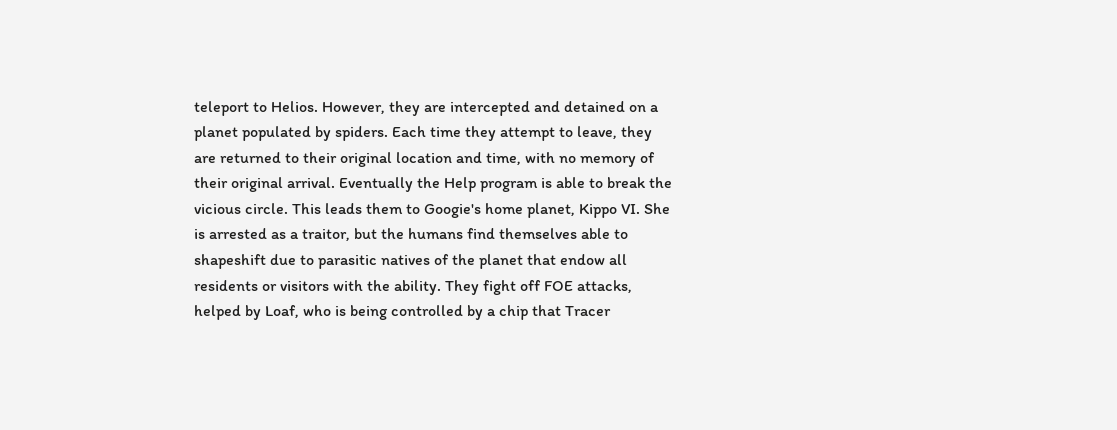teleport to Helios. However, they are intercepted and detained on a planet populated by spiders. Each time they attempt to leave, they are returned to their original location and time, with no memory of their original arrival. Eventually the Help program is able to break the vicious circle. This leads them to Googie's home planet, Kippo VI. She is arrested as a traitor, but the humans find themselves able to shapeshift due to parasitic natives of the planet that endow all residents or visitors with the ability. They fight off FOE attacks, helped by Loaf, who is being controlled by a chip that Tracer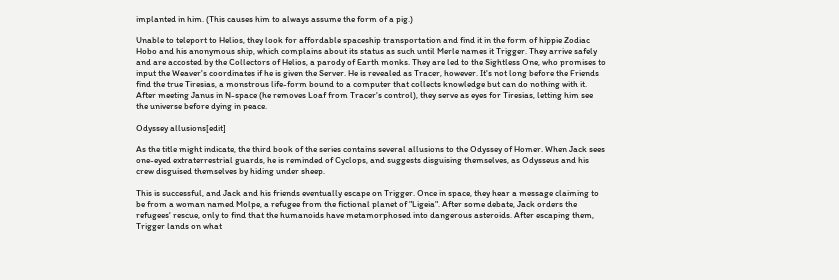implanted in him. (This causes him to always assume the form of a pig.)

Unable to teleport to Helios, they look for affordable spaceship transportation and find it in the form of hippie Zodiac Hobo and his anonymous ship, which complains about its status as such until Merle names it Trigger. They arrive safely and are accosted by the Collectors of Helios, a parody of Earth monks. They are led to the Sightless One, who promises to input the Weaver's coordinates if he is given the Server. He is revealed as Tracer, however. It's not long before the Friends find the true Tiresias, a monstrous life-form bound to a computer that collects knowledge but can do nothing with it. After meeting Janus in N-space (he removes Loaf from Tracer's control), they serve as eyes for Tiresias, letting him see the universe before dying in peace.

Odyssey allusions[edit]

As the title might indicate, the third book of the series contains several allusions to the Odyssey of Homer. When Jack sees one-eyed extraterrestrial guards, he is reminded of Cyclops, and suggests disguising themselves, as Odysseus and his crew disguised themselves by hiding under sheep.

This is successful, and Jack and his friends eventually escape on Trigger. Once in space, they hear a message claiming to be from a woman named Molpe, a refugee from the fictional planet of "Ligeia". After some debate, Jack orders the refugees' rescue, only to find that the humanoids have metamorphosed into dangerous asteroids. After escaping them, Trigger lands on what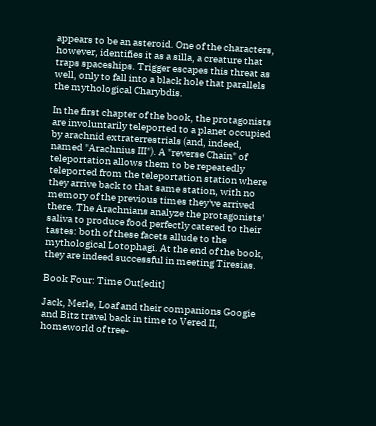appears to be an asteroid. One of the characters, however, identifies it as a silla, a creature that traps spaceships. Trigger escapes this threat as well, only to fall into a black hole that parallels the mythological Charybdis.

In the first chapter of the book, the protagonists are involuntarily teleported to a planet occupied by arachnid extraterrestrials (and, indeed, named "Arachnius III"). A "reverse Chain" of teleportation allows them to be repeatedly teleported from the teleportation station where they arrive back to that same station, with no memory of the previous times they've arrived there. The Arachnians analyze the protagonists' saliva to produce food perfectly catered to their tastes: both of these facets allude to the mythological Lotophagi. At the end of the book, they are indeed successful in meeting Tiresias.

Book Four: Time Out[edit]

Jack, Merle, Loaf and their companions Googie and Bitz travel back in time to Vered II, homeworld of tree-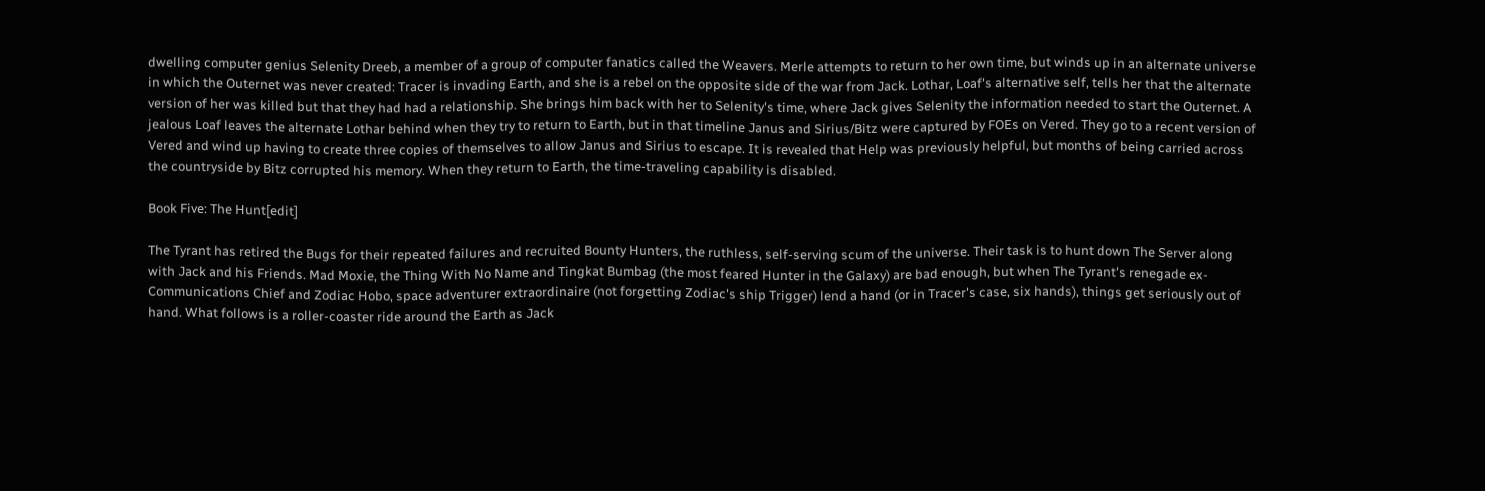dwelling computer genius Selenity Dreeb, a member of a group of computer fanatics called the Weavers. Merle attempts to return to her own time, but winds up in an alternate universe in which the Outernet was never created: Tracer is invading Earth, and she is a rebel on the opposite side of the war from Jack. Lothar, Loaf's alternative self, tells her that the alternate version of her was killed but that they had had a relationship. She brings him back with her to Selenity's time, where Jack gives Selenity the information needed to start the Outernet. A jealous Loaf leaves the alternate Lothar behind when they try to return to Earth, but in that timeline Janus and Sirius/Bitz were captured by FOEs on Vered. They go to a recent version of Vered and wind up having to create three copies of themselves to allow Janus and Sirius to escape. It is revealed that Help was previously helpful, but months of being carried across the countryside by Bitz corrupted his memory. When they return to Earth, the time-traveling capability is disabled.

Book Five: The Hunt[edit]

The Tyrant has retired the Bugs for their repeated failures and recruited Bounty Hunters, the ruthless, self-serving scum of the universe. Their task is to hunt down The Server along with Jack and his Friends. Mad Moxie, the Thing With No Name and Tingkat Bumbag (the most feared Hunter in the Galaxy) are bad enough, but when The Tyrant's renegade ex-Communications Chief and Zodiac Hobo, space adventurer extraordinaire (not forgetting Zodiac's ship Trigger) lend a hand (or in Tracer's case, six hands), things get seriously out of hand. What follows is a roller-coaster ride around the Earth as Jack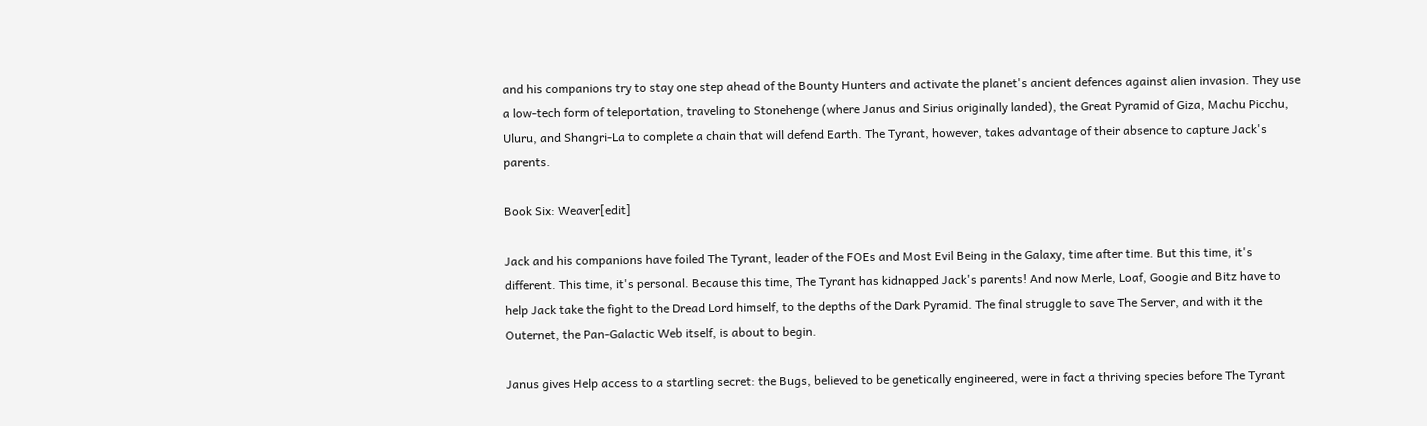and his companions try to stay one step ahead of the Bounty Hunters and activate the planet's ancient defences against alien invasion. They use a low-tech form of teleportation, traveling to Stonehenge (where Janus and Sirius originally landed), the Great Pyramid of Giza, Machu Picchu, Uluru, and Shangri-La to complete a chain that will defend Earth. The Tyrant, however, takes advantage of their absence to capture Jack's parents.

Book Six: Weaver[edit]

Jack and his companions have foiled The Tyrant, leader of the FOEs and Most Evil Being in the Galaxy, time after time. But this time, it's different. This time, it's personal. Because this time, The Tyrant has kidnapped Jack's parents! And now Merle, Loaf, Googie and Bitz have to help Jack take the fight to the Dread Lord himself, to the depths of the Dark Pyramid. The final struggle to save The Server, and with it the Outernet, the Pan-Galactic Web itself, is about to begin.

Janus gives Help access to a startling secret: the Bugs, believed to be genetically engineered, were in fact a thriving species before The Tyrant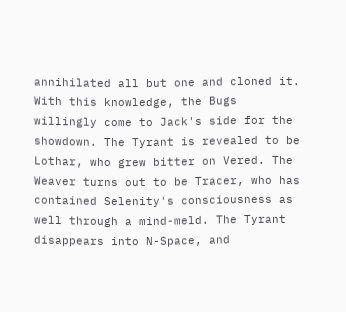annihilated all but one and cloned it. With this knowledge, the Bugs willingly come to Jack's side for the showdown. The Tyrant is revealed to be Lothar, who grew bitter on Vered. The Weaver turns out to be Tracer, who has contained Selenity's consciousness as well through a mind-meld. The Tyrant disappears into N-Space, and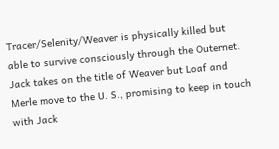Tracer/Selenity/Weaver is physically killed but able to survive consciously through the Outernet. Jack takes on the title of Weaver but Loaf and Merle move to the U. S., promising to keep in touch with Jack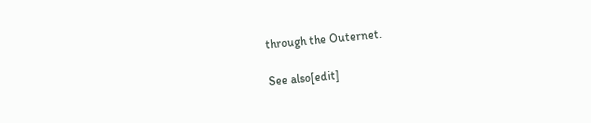through the Outernet.

See also[edit]